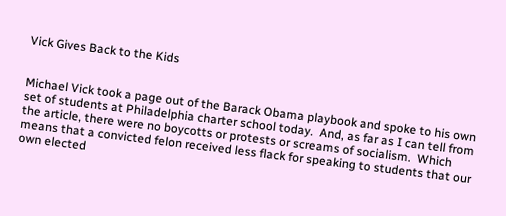Vick Gives Back to the Kids


Michael Vick took a page out of the Barack Obama playbook and spoke to his own set of students at Philadelphia charter school today.  And, as far as I can tell from the article, there were no boycotts or protests or screams of socialism.  Which means that a convicted felon received less flack for speaking to students that our own elected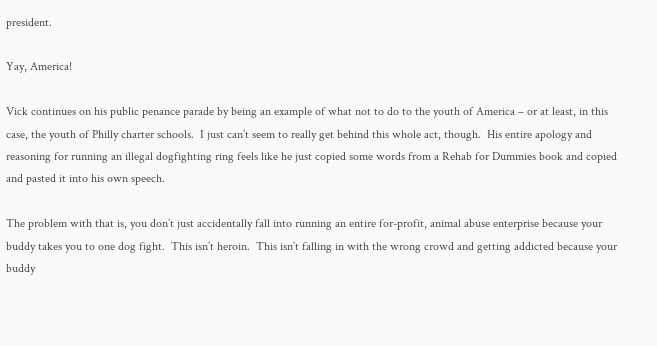president.

Yay, America!

Vick continues on his public penance parade by being an example of what not to do to the youth of America – or at least, in this case, the youth of Philly charter schools.  I just can’t seem to really get behind this whole act, though.  His entire apology and reasoning for running an illegal dogfighting ring feels like he just copied some words from a Rehab for Dummies book and copied and pasted it into his own speech.

The problem with that is, you don’t just accidentally fall into running an entire for-profit, animal abuse enterprise because your buddy takes you to one dog fight.  This isn’t heroin.  This isn’t falling in with the wrong crowd and getting addicted because your buddy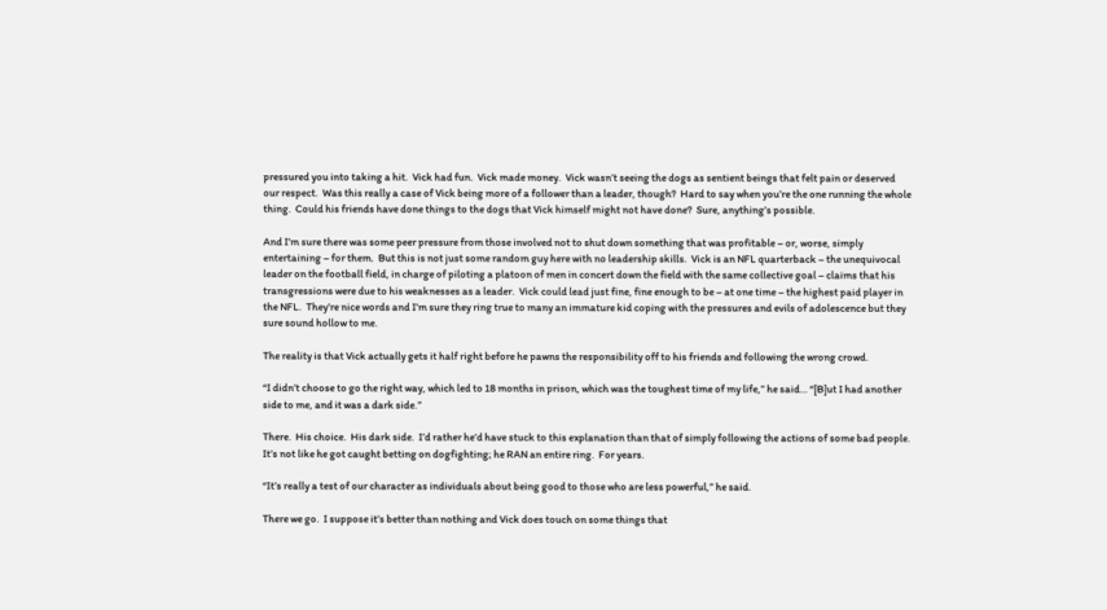pressured you into taking a hit.  Vick had fun.  Vick made money.  Vick wasn’t seeing the dogs as sentient beings that felt pain or deserved our respect.  Was this really a case of Vick being more of a follower than a leader, though?  Hard to say when you’re the one running the whole thing.  Could his friends have done things to the dogs that Vick himself might not have done?  Sure, anything’s possible.

And I’m sure there was some peer pressure from those involved not to shut down something that was profitable – or, worse, simply entertaining – for them.  But this is not just some random guy here with no leadership skills.  Vick is an NFL quarterback – the unequivocal leader on the football field, in charge of piloting a platoon of men in concert down the field with the same collective goal – claims that his transgressions were due to his weaknesses as a leader.  Vick could lead just fine, fine enough to be – at one time – the highest paid player in the NFL.  They’re nice words and I’m sure they ring true to many an immature kid coping with the pressures and evils of adolescence but they sure sound hollow to me.

The reality is that Vick actually gets it half right before he pawns the responsibility off to his friends and following the wrong crowd.

“I didn’t choose to go the right way, which led to 18 months in prison, which was the toughest time of my life,” he said… “[B]ut I had another side to me, and it was a dark side.”

There.  His choice.  His dark side.  I’d rather he’d have stuck to this explanation than that of simply following the actions of some bad people.  It’s not like he got caught betting on dogfighting; he RAN an entire ring.  For years.

“It’s really a test of our character as individuals about being good to those who are less powerful,” he said.

There we go.  I suppose it’s better than nothing and Vick does touch on some things that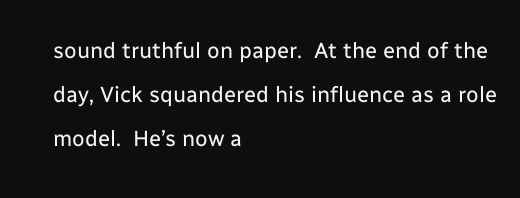sound truthful on paper.  At the end of the day, Vick squandered his influence as a role model.  He’s now a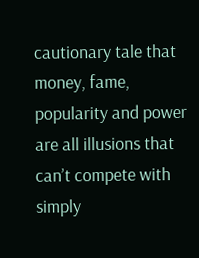cautionary tale that money, fame, popularity and power are all illusions that can’t compete with simply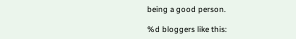being a good person.

%d bloggers like this: